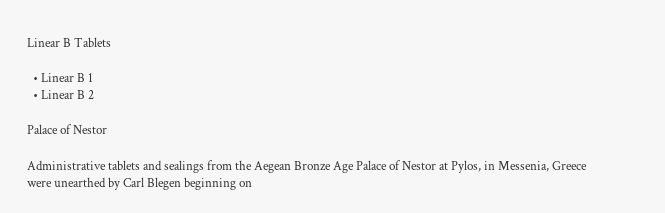Linear B Tablets

  • Linear B 1
  • Linear B 2

Palace of Nestor

Administrative tablets and sealings from the Aegean Bronze Age Palace of Nestor at Pylos, in Messenia, Greece were unearthed by Carl Blegen beginning on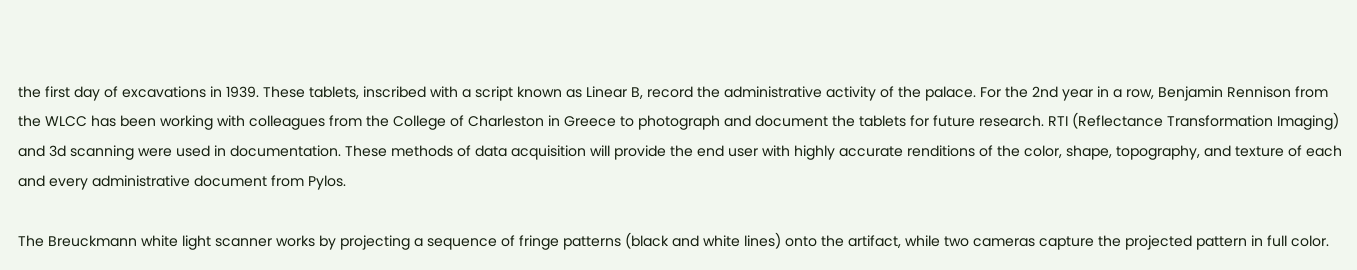the first day of excavations in 1939. These tablets, inscribed with a script known as Linear B, record the administrative activity of the palace. For the 2nd year in a row, Benjamin Rennison from the WLCC has been working with colleagues from the College of Charleston in Greece to photograph and document the tablets for future research. RTI (Reflectance Transformation Imaging) and 3d scanning were used in documentation. These methods of data acquisition will provide the end user with highly accurate renditions of the color, shape, topography, and texture of each and every administrative document from Pylos.

The Breuckmann white light scanner works by projecting a sequence of fringe patterns (black and white lines) onto the artifact, while two cameras capture the projected pattern in full color.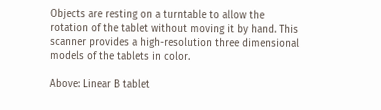Objects are resting on a turntable to allow the rotation of the tablet without moving it by hand. This scanner provides a high-resolution three dimensional models of the tablets in color.

Above: Linear B tablet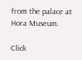from the palace at Hora Museum.

Click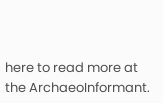here to read more at the ArchaeoInformant.